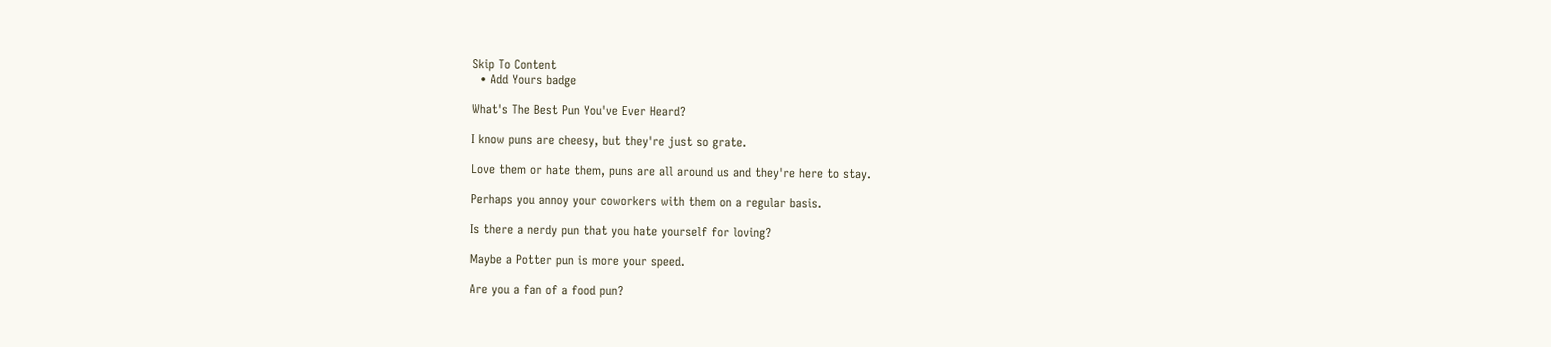Skip To Content
  • Add Yours badge

What's The Best Pun You've Ever Heard?

I know puns are cheesy, but they're just so grate.

Love them or hate them, puns are all around us and they're here to stay.

Perhaps you annoy your coworkers with them on a regular basis.

Is there a nerdy pun that you hate yourself for loving?

Maybe a Potter pun is more your speed.

Are you a fan of a food pun?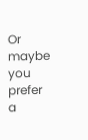Or maybe you prefer a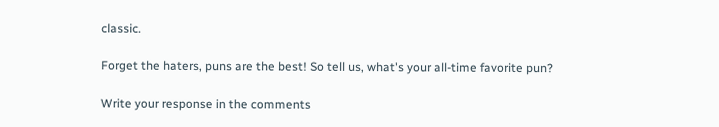classic.

Forget the haters, puns are the best! So tell us, what's your all-time favorite pun?

Write your response in the comments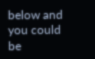below and you could be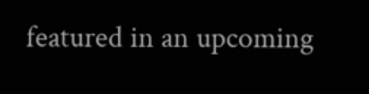featured in an upcoming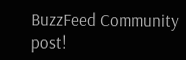BuzzFeed Community post!